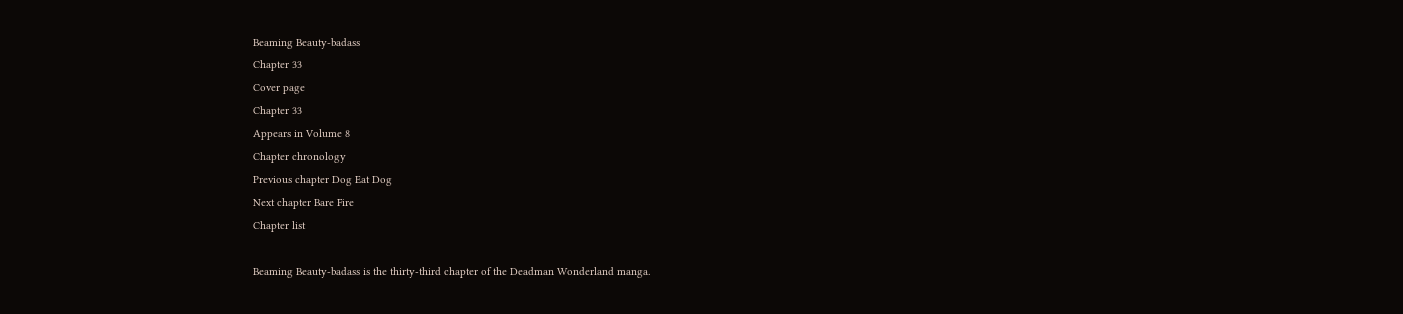Beaming Beauty-badass
Chapter 33
Cover page
Chapter 33
Appears in Volume 8
Chapter chronology
Previous chapter Dog Eat Dog
Next chapter Bare Fire
Chapter list

Beaming Beauty-badass is the thirty-third chapter of the Deadman Wonderland manga.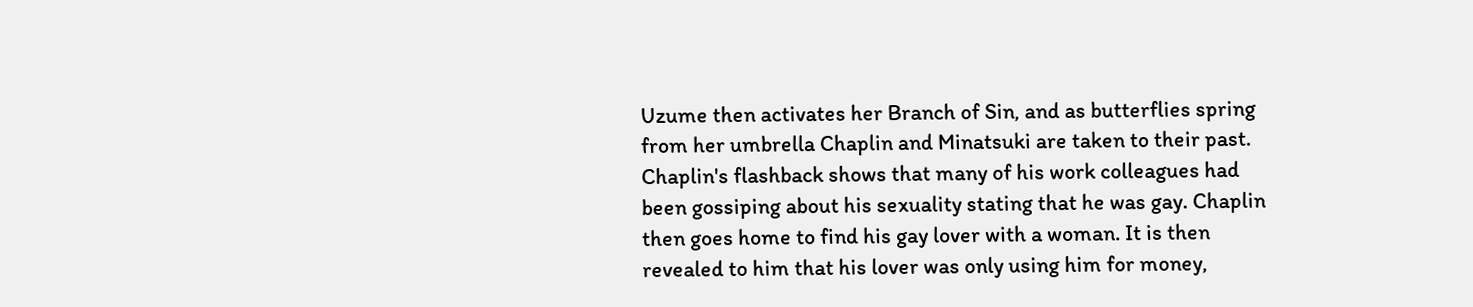Uzume then activates her Branch of Sin, and as butterflies spring from her umbrella Chaplin and Minatsuki are taken to their past. Chaplin's flashback shows that many of his work colleagues had been gossiping about his sexuality stating that he was gay. Chaplin then goes home to find his gay lover with a woman. It is then revealed to him that his lover was only using him for money,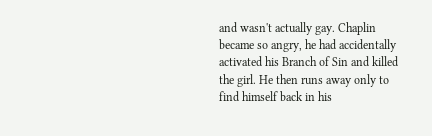and wasn't actually gay. Chaplin became so angry, he had accidentally activated his Branch of Sin and killed the girl. He then runs away only to find himself back in his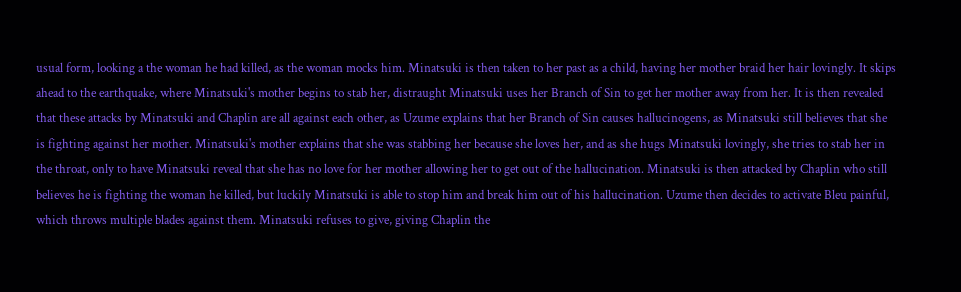usual form, looking a the woman he had killed, as the woman mocks him. Minatsuki is then taken to her past as a child, having her mother braid her hair lovingly. It skips ahead to the earthquake, where Minatsuki's mother begins to stab her, distraught Minatsuki uses her Branch of Sin to get her mother away from her. It is then revealed that these attacks by Minatsuki and Chaplin are all against each other, as Uzume explains that her Branch of Sin causes hallucinogens, as Minatsuki still believes that she is fighting against her mother. Minatsuki's mother explains that she was stabbing her because she loves her, and as she hugs Minatsuki lovingly, she tries to stab her in the throat, only to have Minatsuki reveal that she has no love for her mother allowing her to get out of the hallucination. Minatsuki is then attacked by Chaplin who still believes he is fighting the woman he killed, but luckily Minatsuki is able to stop him and break him out of his hallucination. Uzume then decides to activate Bleu painful, which throws multiple blades against them. Minatsuki refuses to give, giving Chaplin the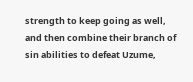strength to keep going as well, and then combine their branch of sin abilities to defeat Uzume,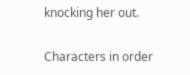knocking her out.

Characters in order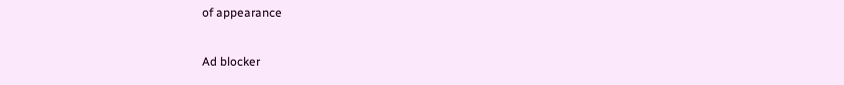of appearance

Ad blocker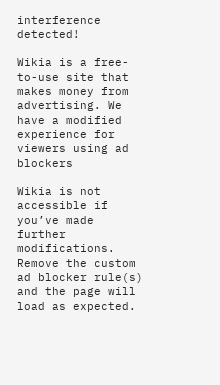interference detected!

Wikia is a free-to-use site that makes money from advertising. We have a modified experience for viewers using ad blockers

Wikia is not accessible if you’ve made further modifications. Remove the custom ad blocker rule(s) and the page will load as expected.